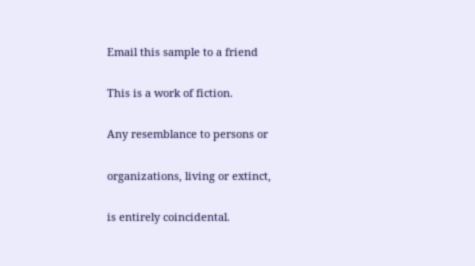Email this sample to a friend

This is a work of fiction.

Any resemblance to persons or

organizations, living or extinct,

is entirely coincidental.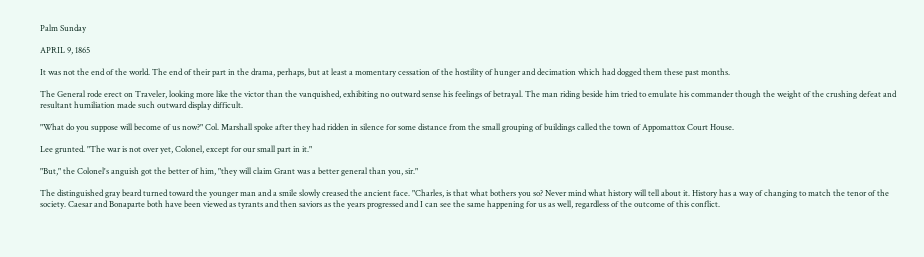Palm Sunday

APRIL 9, 1865

It was not the end of the world. The end of their part in the drama, perhaps, but at least a momentary cessation of the hostility of hunger and decimation which had dogged them these past months.

The General rode erect on Traveler, looking more like the victor than the vanquished, exhibiting no outward sense his feelings of betrayal. The man riding beside him tried to emulate his commander though the weight of the crushing defeat and resultant humiliation made such outward display difficult.

"What do you suppose will become of us now?" Col. Marshall spoke after they had ridden in silence for some distance from the small grouping of buildings called the town of Appomattox Court House.

Lee grunted. "The war is not over yet, Colonel, except for our small part in it."

"But," the Colonel's anguish got the better of him, "they will claim Grant was a better general than you, sir."

The distinguished gray beard turned toward the younger man and a smile slowly creased the ancient face. "Charles, is that what bothers you so? Never mind what history will tell about it. History has a way of changing to match the tenor of the society. Caesar and Bonaparte both have been viewed as tyrants and then saviors as the years progressed and I can see the same happening for us as well, regardless of the outcome of this conflict.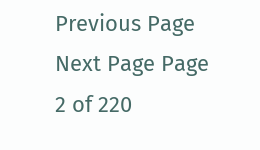Previous Page Next Page Page 2 of 220